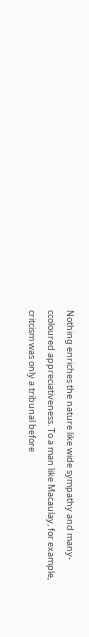Nothing enriches the nature like wide sympathy and many-ccoloured appreciativeness. To a man like Macaulay, for example, critcism was only a tribunal before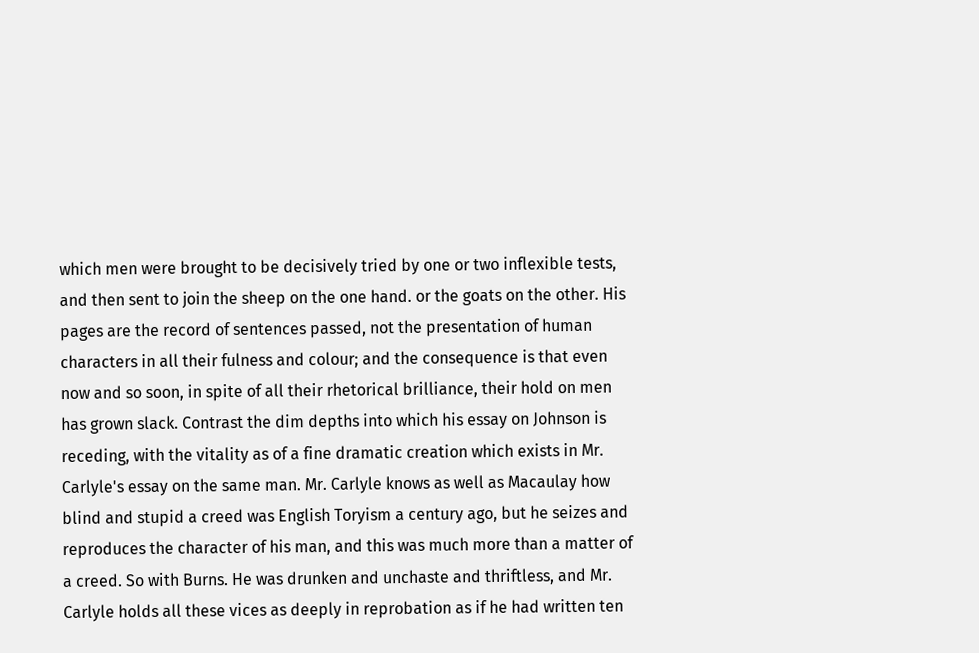which men were brought to be decisively tried by one or two inflexible tests, and then sent to join the sheep on the one hand. or the goats on the other. His pages are the record of sentences passed, not the presentation of human characters in all their fulness and colour; and the consequence is that even now and so soon, in spite of all their rhetorical brilliance, their hold on men has grown slack. Contrast the dim depths into which his essay on Johnson is receding, with the vitality as of a fine dramatic creation which exists in Mr. Carlyle's essay on the same man. Mr. Carlyle knows as well as Macaulay how blind and stupid a creed was English Toryism a century ago, but he seizes and reproduces the character of his man, and this was much more than a matter of a creed. So with Burns. He was drunken and unchaste and thriftless, and Mr. Carlyle holds all these vices as deeply in reprobation as if he had written ten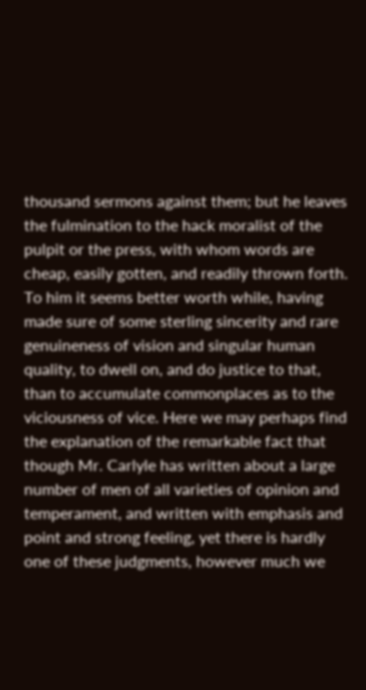thousand sermons against them; but he leaves the fulmination to the hack moralist of the pulpit or the press, with whom words are cheap, easily gotten, and readily thrown forth. To him it seems better worth while, having made sure of some sterling sincerity and rare genuineness of vision and singular human quality, to dwell on, and do justice to that, than to accumulate commonplaces as to the viciousness of vice. Here we may perhaps find the explanation of the remarkable fact that though Mr. Carlyle has written about a large number of men of all varieties of opinion and temperament, and written with emphasis and point and strong feeling, yet there is hardly one of these judgments, however much we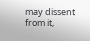may dissent from it,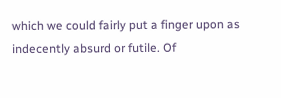which we could fairly put a finger upon as indecently absurd or futile. Of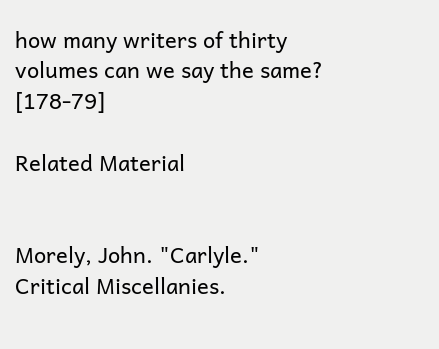how many writers of thirty volumes can we say the same? [178-79]

Related Material


Morely, John. "Carlyle." Critical Miscellanies.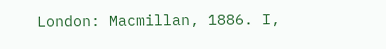London: Macmillan, 1886. I,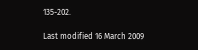135-202.

Last modified 16 March 2009